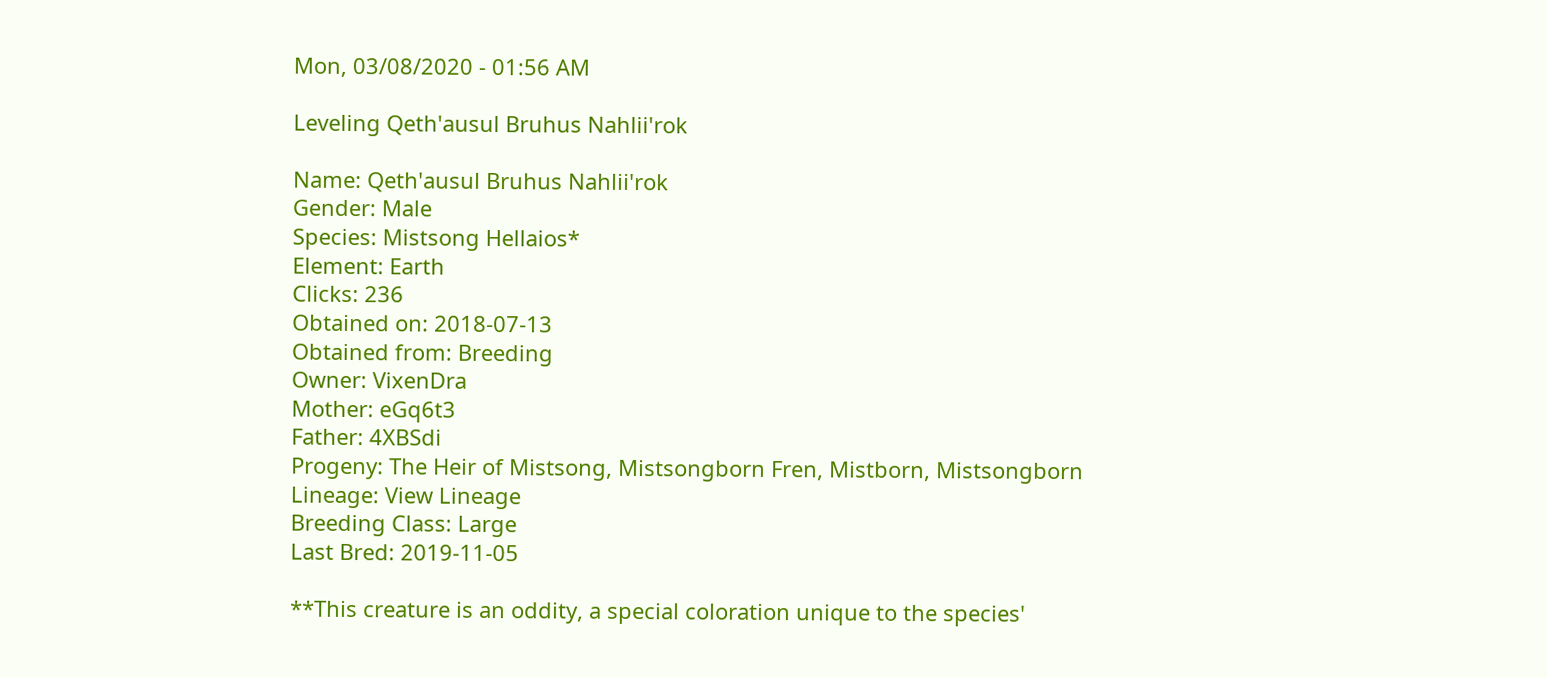Mon, 03/08/2020 - 01:56 AM

Leveling Qeth'ausul Bruhus Nahlii'rok

Name: Qeth'ausul Bruhus Nahlii'rok
Gender: Male
Species: Mistsong Hellaios*
Element: Earth
Clicks: 236
Obtained on: 2018-07-13
Obtained from: Breeding
Owner: VixenDra
Mother: eGq6t3
Father: 4XBSdi
Progeny: The Heir of Mistsong, Mistsongborn Fren, Mistborn, Mistsongborn
Lineage: View Lineage
Breeding Class: Large
Last Bred: 2019-11-05

**This creature is an oddity, a special coloration unique to the species'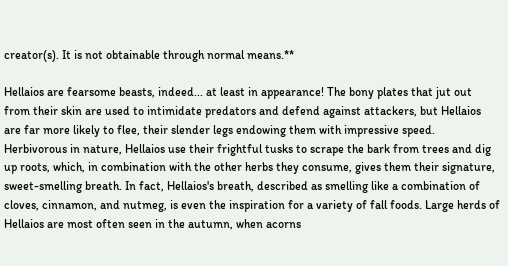creator(s). It is not obtainable through normal means.**

Hellaios are fearsome beasts, indeed... at least in appearance! The bony plates that jut out from their skin are used to intimidate predators and defend against attackers, but Hellaios are far more likely to flee, their slender legs endowing them with impressive speed. Herbivorous in nature, Hellaios use their frightful tusks to scrape the bark from trees and dig up roots, which, in combination with the other herbs they consume, gives them their signature, sweet-smelling breath. In fact, Hellaios's breath, described as smelling like a combination of cloves, cinnamon, and nutmeg, is even the inspiration for a variety of fall foods. Large herds of Hellaios are most often seen in the autumn, when acorns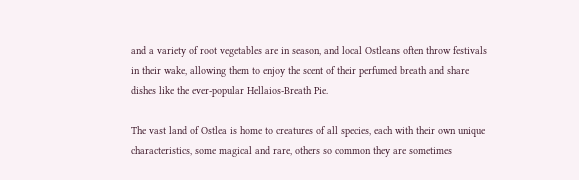and a variety of root vegetables are in season, and local Ostleans often throw festivals in their wake, allowing them to enjoy the scent of their perfumed breath and share dishes like the ever-popular Hellaios-Breath Pie.

The vast land of Ostlea is home to creatures of all species, each with their own unique characteristics, some magical and rare, others so common they are sometimes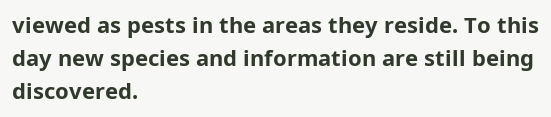viewed as pests in the areas they reside. To this day new species and information are still being discovered.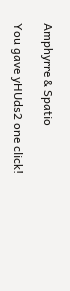Amphyrre & Spatio

You gave yHUds2 one click!